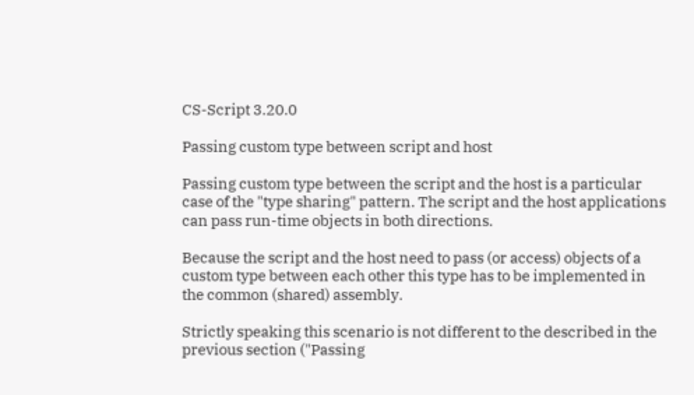CS-Script 3.20.0

Passing custom type between script and host

Passing custom type between the script and the host is a particular case of the "type sharing" pattern. The script and the host applications can pass run-time objects in both directions.

Because the script and the host need to pass (or access) objects of a custom type between each other this type has to be implemented in the common (shared) assembly.

Strictly speaking this scenario is not different to the described in the previous section ("Passing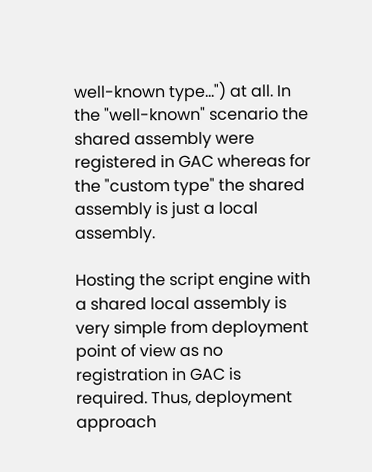well-known type...") at all. In the "well-known" scenario the shared assembly were registered in GAC whereas for the "custom type" the shared assembly is just a local assembly.

Hosting the script engine with a shared local assembly is very simple from deployment point of view as no registration in GAC is required. Thus, deployment approach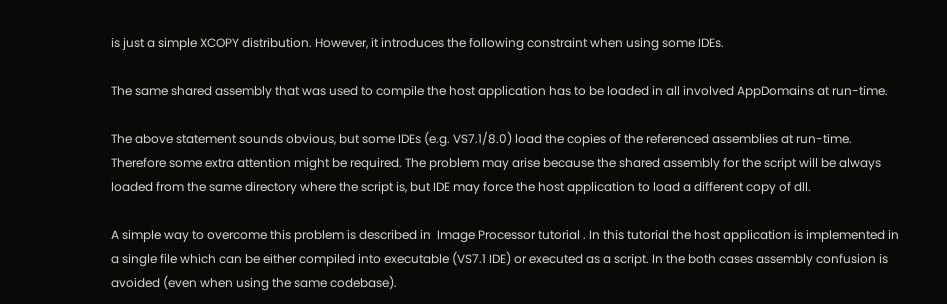is just a simple XCOPY distribution. However, it introduces the following constraint when using some IDEs.

The same shared assembly that was used to compile the host application has to be loaded in all involved AppDomains at run-time.

The above statement sounds obvious, but some IDEs (e.g. VS7.1/8.0) load the copies of the referenced assemblies at run-time. Therefore some extra attention might be required. The problem may arise because the shared assembly for the script will be always loaded from the same directory where the script is, but IDE may force the host application to load a different copy of dll.

A simple way to overcome this problem is described in  Image Processor tutorial . In this tutorial the host application is implemented in a single file which can be either compiled into executable (VS7.1 IDE) or executed as a script. In the both cases assembly confusion is avoided (even when using the same codebase).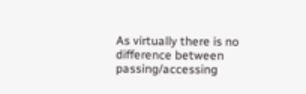As virtually there is no difference between passing/accessing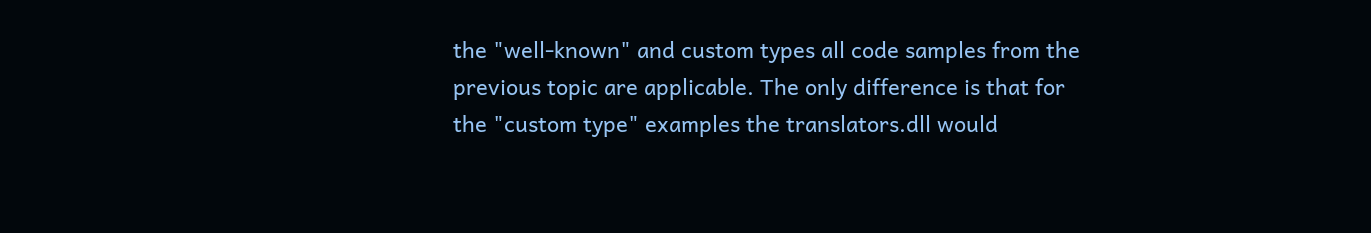the "well-known" and custom types all code samples from the previous topic are applicable. The only difference is that for the "custom type" examples the translators.dll would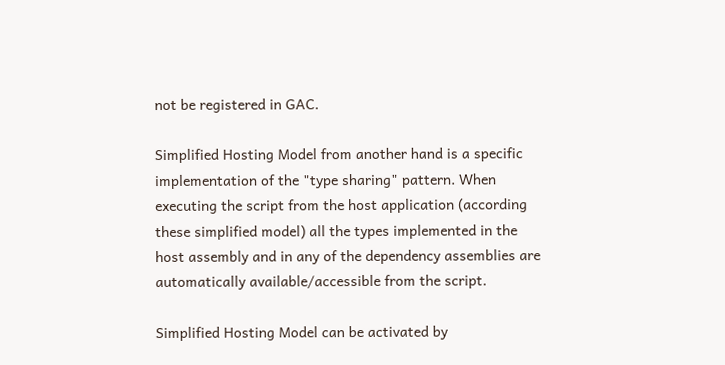not be registered in GAC.

Simplified Hosting Model from another hand is a specific implementation of the "type sharing" pattern. When executing the script from the host application (according these simplified model) all the types implemented in the host assembly and in any of the dependency assemblies are automatically available/accessible from the script.

Simplified Hosting Model can be activated by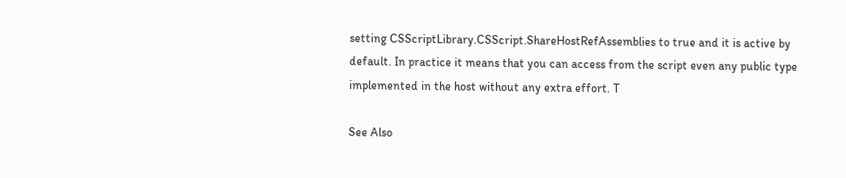setting CSScriptLibrary.CSScript.ShareHostRefAssemblies to true and it is active by default. In practice it means that you can access from the script even any public type implemented in the host without any extra effort. T

See Also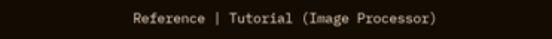Reference | Tutorial (Image Processor)